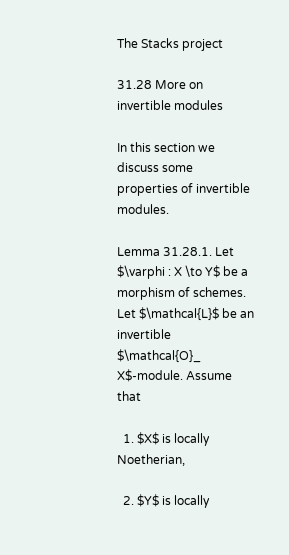The Stacks project

31.28 More on invertible modules

In this section we discuss some properties of invertible modules.

Lemma 31.28.1. Let $\varphi : X \to Y$ be a morphism of schemes. Let $\mathcal{L}$ be an invertible $\mathcal{O}_ X$-module. Assume that

  1. $X$ is locally Noetherian,

  2. $Y$ is locally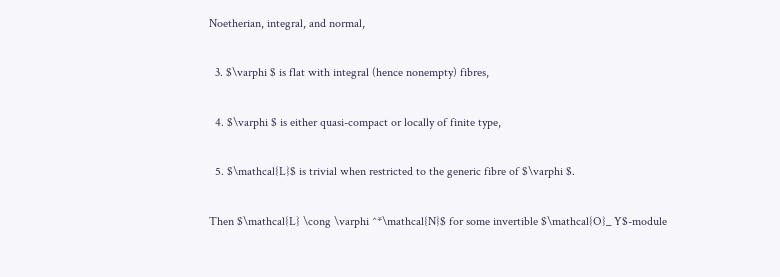Noetherian, integral, and normal,

  3. $\varphi $ is flat with integral (hence nonempty) fibres,

  4. $\varphi $ is either quasi-compact or locally of finite type,

  5. $\mathcal{L}$ is trivial when restricted to the generic fibre of $\varphi $.

Then $\mathcal{L} \cong \varphi ^*\mathcal{N}$ for some invertible $\mathcal{O}_ Y$-module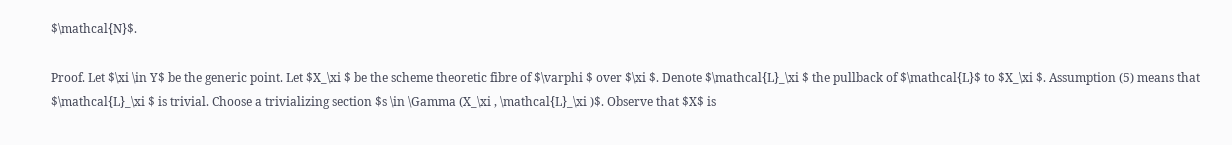$\mathcal{N}$.

Proof. Let $\xi \in Y$ be the generic point. Let $X_\xi $ be the scheme theoretic fibre of $\varphi $ over $\xi $. Denote $\mathcal{L}_\xi $ the pullback of $\mathcal{L}$ to $X_\xi $. Assumption (5) means that $\mathcal{L}_\xi $ is trivial. Choose a trivializing section $s \in \Gamma (X_\xi , \mathcal{L}_\xi )$. Observe that $X$ is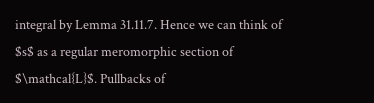integral by Lemma 31.11.7. Hence we can think of $s$ as a regular meromorphic section of $\mathcal{L}$. Pullbacks of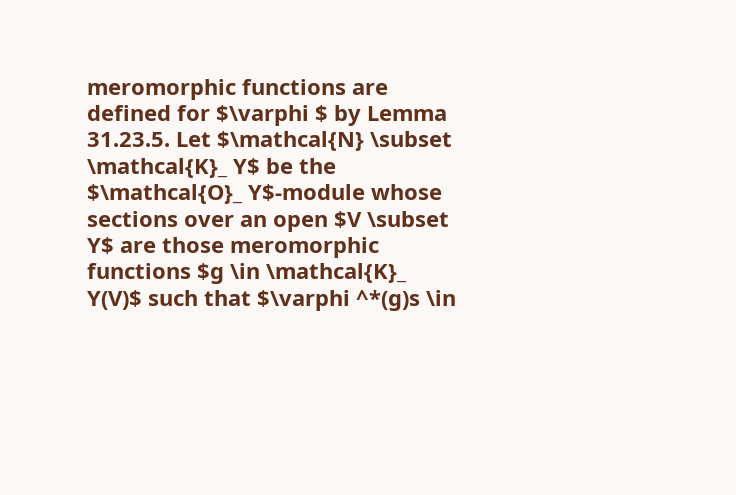meromorphic functions are defined for $\varphi $ by Lemma 31.23.5. Let $\mathcal{N} \subset \mathcal{K}_ Y$ be the $\mathcal{O}_ Y$-module whose sections over an open $V \subset Y$ are those meromorphic functions $g \in \mathcal{K}_ Y(V)$ such that $\varphi ^*(g)s \in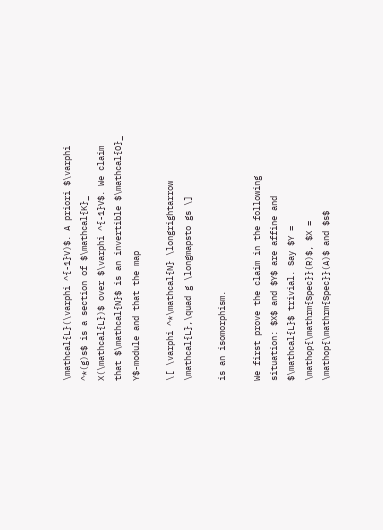\mathcal{L}(\varphi ^{-1}V)$. A priori $\varphi ^*(g)s$ is a section of $\mathcal{K}_ X(\mathcal{L})$ over $\varphi ^{-1}V$. We claim that $\mathcal{N}$ is an invertible $\mathcal{O}_ Y$-module and that the map

\[ \varphi ^*\mathcal{N} \longrightarrow \mathcal{L},\quad g \longmapsto gs \]

is an isomorphism.

We first prove the claim in the following situation: $X$ and $Y$ are affine and $\mathcal{L}$ trivial. Say $Y = \mathop{\mathrm{Spec}}(R)$, $X = \mathop{\mathrm{Spec}}(A)$ and $s$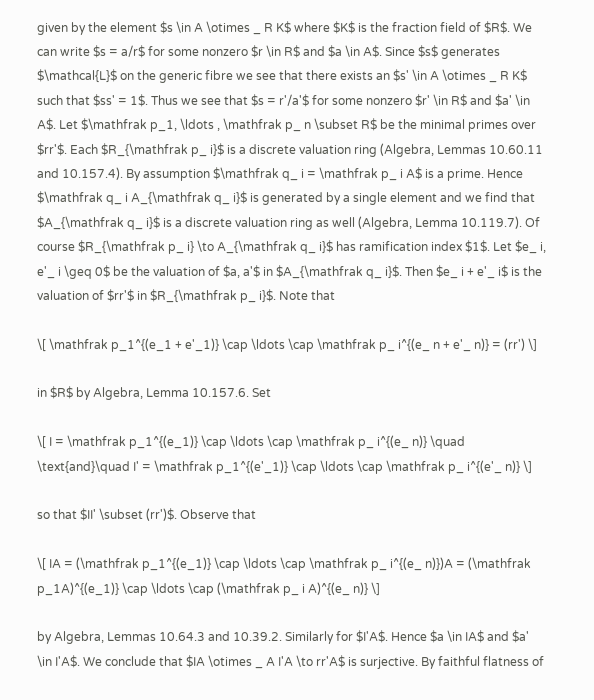given by the element $s \in A \otimes _ R K$ where $K$ is the fraction field of $R$. We can write $s = a/r$ for some nonzero $r \in R$ and $a \in A$. Since $s$ generates $\mathcal{L}$ on the generic fibre we see that there exists an $s' \in A \otimes _ R K$ such that $ss' = 1$. Thus we see that $s = r'/a'$ for some nonzero $r' \in R$ and $a' \in A$. Let $\mathfrak p_1, \ldots , \mathfrak p_ n \subset R$ be the minimal primes over $rr'$. Each $R_{\mathfrak p_ i}$ is a discrete valuation ring (Algebra, Lemmas 10.60.11 and 10.157.4). By assumption $\mathfrak q_ i = \mathfrak p_ i A$ is a prime. Hence $\mathfrak q_ i A_{\mathfrak q_ i}$ is generated by a single element and we find that $A_{\mathfrak q_ i}$ is a discrete valuation ring as well (Algebra, Lemma 10.119.7). Of course $R_{\mathfrak p_ i} \to A_{\mathfrak q_ i}$ has ramification index $1$. Let $e_ i, e'_ i \geq 0$ be the valuation of $a, a'$ in $A_{\mathfrak q_ i}$. Then $e_ i + e'_ i$ is the valuation of $rr'$ in $R_{\mathfrak p_ i}$. Note that

\[ \mathfrak p_1^{(e_1 + e'_1)} \cap \ldots \cap \mathfrak p_ i^{(e_ n + e'_ n)} = (rr') \]

in $R$ by Algebra, Lemma 10.157.6. Set

\[ I = \mathfrak p_1^{(e_1)} \cap \ldots \cap \mathfrak p_ i^{(e_ n)} \quad \text{and}\quad I' = \mathfrak p_1^{(e'_1)} \cap \ldots \cap \mathfrak p_ i^{(e'_ n)} \]

so that $II' \subset (rr')$. Observe that

\[ IA = (\mathfrak p_1^{(e_1)} \cap \ldots \cap \mathfrak p_ i^{(e_ n)})A = (\mathfrak p_1A)^{(e_1)} \cap \ldots \cap (\mathfrak p_ i A)^{(e_ n)} \]

by Algebra, Lemmas 10.64.3 and 10.39.2. Similarly for $I'A$. Hence $a \in IA$ and $a' \in I'A$. We conclude that $IA \otimes _ A I'A \to rr'A$ is surjective. By faithful flatness of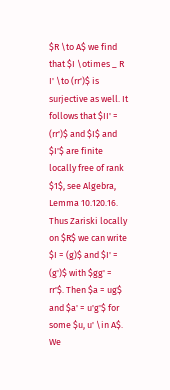$R \to A$ we find that $I \otimes _ R I' \to (rr')$ is surjective as well. It follows that $II' = (rr')$ and $I$ and $I'$ are finite locally free of rank $1$, see Algebra, Lemma 10.120.16. Thus Zariski locally on $R$ we can write $I = (g)$ and $I' = (g')$ with $gg' = rr'$. Then $a = ug$ and $a' = u'g'$ for some $u, u' \in A$. We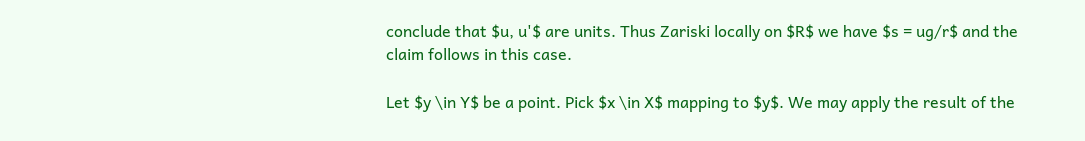conclude that $u, u'$ are units. Thus Zariski locally on $R$ we have $s = ug/r$ and the claim follows in this case.

Let $y \in Y$ be a point. Pick $x \in X$ mapping to $y$. We may apply the result of the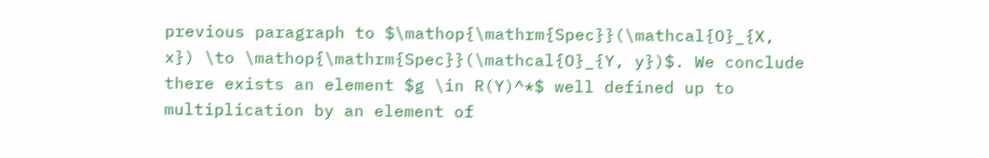previous paragraph to $\mathop{\mathrm{Spec}}(\mathcal{O}_{X, x}) \to \mathop{\mathrm{Spec}}(\mathcal{O}_{Y, y})$. We conclude there exists an element $g \in R(Y)^*$ well defined up to multiplication by an element of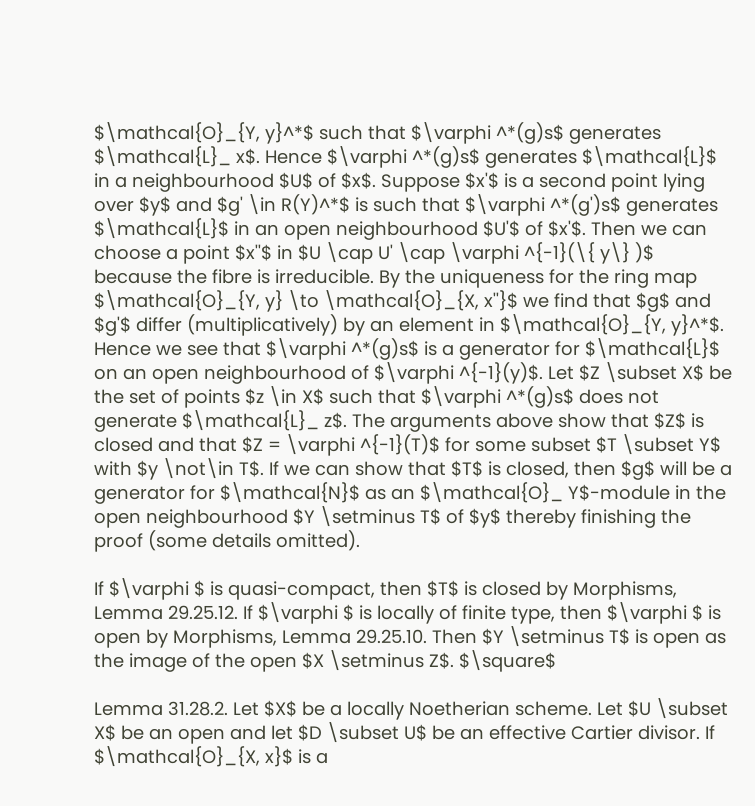$\mathcal{O}_{Y, y}^*$ such that $\varphi ^*(g)s$ generates $\mathcal{L}_ x$. Hence $\varphi ^*(g)s$ generates $\mathcal{L}$ in a neighbourhood $U$ of $x$. Suppose $x'$ is a second point lying over $y$ and $g' \in R(Y)^*$ is such that $\varphi ^*(g')s$ generates $\mathcal{L}$ in an open neighbourhood $U'$ of $x'$. Then we can choose a point $x''$ in $U \cap U' \cap \varphi ^{-1}(\{ y\} )$ because the fibre is irreducible. By the uniqueness for the ring map $\mathcal{O}_{Y, y} \to \mathcal{O}_{X, x''}$ we find that $g$ and $g'$ differ (multiplicatively) by an element in $\mathcal{O}_{Y, y}^*$. Hence we see that $\varphi ^*(g)s$ is a generator for $\mathcal{L}$ on an open neighbourhood of $\varphi ^{-1}(y)$. Let $Z \subset X$ be the set of points $z \in X$ such that $\varphi ^*(g)s$ does not generate $\mathcal{L}_ z$. The arguments above show that $Z$ is closed and that $Z = \varphi ^{-1}(T)$ for some subset $T \subset Y$ with $y \not\in T$. If we can show that $T$ is closed, then $g$ will be a generator for $\mathcal{N}$ as an $\mathcal{O}_ Y$-module in the open neighbourhood $Y \setminus T$ of $y$ thereby finishing the proof (some details omitted).

If $\varphi $ is quasi-compact, then $T$ is closed by Morphisms, Lemma 29.25.12. If $\varphi $ is locally of finite type, then $\varphi $ is open by Morphisms, Lemma 29.25.10. Then $Y \setminus T$ is open as the image of the open $X \setminus Z$. $\square$

Lemma 31.28.2. Let $X$ be a locally Noetherian scheme. Let $U \subset X$ be an open and let $D \subset U$ be an effective Cartier divisor. If $\mathcal{O}_{X, x}$ is a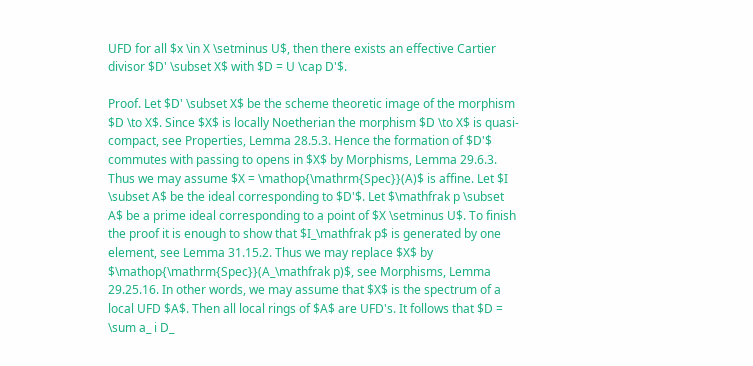UFD for all $x \in X \setminus U$, then there exists an effective Cartier divisor $D' \subset X$ with $D = U \cap D'$.

Proof. Let $D' \subset X$ be the scheme theoretic image of the morphism $D \to X$. Since $X$ is locally Noetherian the morphism $D \to X$ is quasi-compact, see Properties, Lemma 28.5.3. Hence the formation of $D'$ commutes with passing to opens in $X$ by Morphisms, Lemma 29.6.3. Thus we may assume $X = \mathop{\mathrm{Spec}}(A)$ is affine. Let $I \subset A$ be the ideal corresponding to $D'$. Let $\mathfrak p \subset A$ be a prime ideal corresponding to a point of $X \setminus U$. To finish the proof it is enough to show that $I_\mathfrak p$ is generated by one element, see Lemma 31.15.2. Thus we may replace $X$ by $\mathop{\mathrm{Spec}}(A_\mathfrak p)$, see Morphisms, Lemma 29.25.16. In other words, we may assume that $X$ is the spectrum of a local UFD $A$. Then all local rings of $A$ are UFD's. It follows that $D = \sum a_ i D_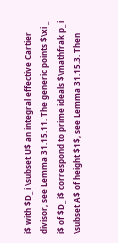i$ with $D_ i \subset U$ an integral effective Cartier divisor, see Lemma 31.15.11. The generic points $\xi _ i$ of $D_ i$ correspond to prime ideals $\mathfrak p_ i \subset A$ of height $1$, see Lemma 31.15.3. Then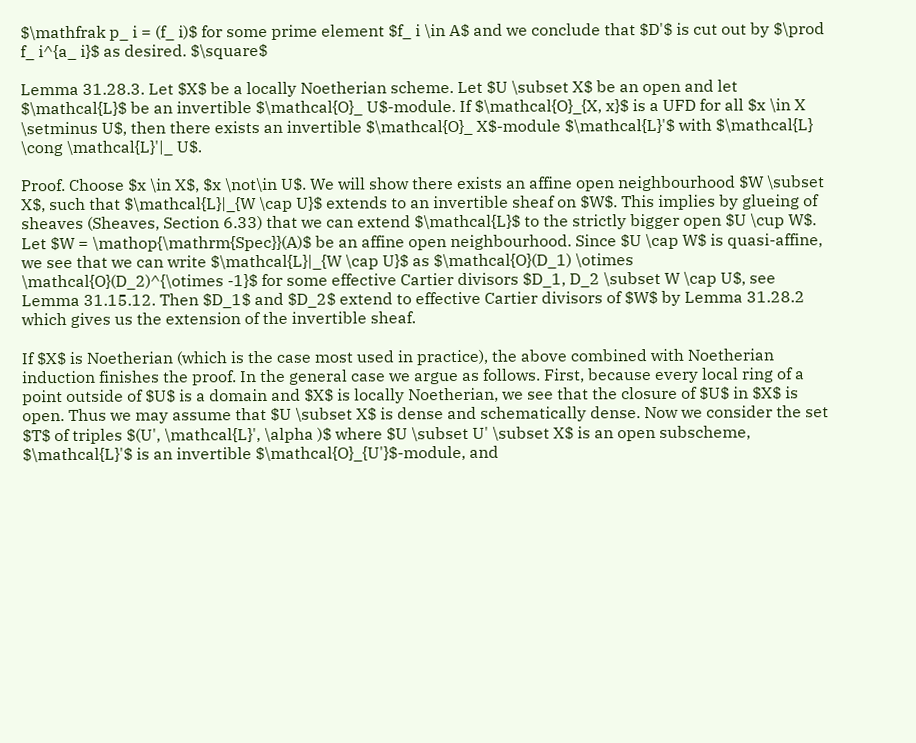$\mathfrak p_ i = (f_ i)$ for some prime element $f_ i \in A$ and we conclude that $D'$ is cut out by $\prod f_ i^{a_ i}$ as desired. $\square$

Lemma 31.28.3. Let $X$ be a locally Noetherian scheme. Let $U \subset X$ be an open and let $\mathcal{L}$ be an invertible $\mathcal{O}_ U$-module. If $\mathcal{O}_{X, x}$ is a UFD for all $x \in X \setminus U$, then there exists an invertible $\mathcal{O}_ X$-module $\mathcal{L}'$ with $\mathcal{L} \cong \mathcal{L}'|_ U$.

Proof. Choose $x \in X$, $x \not\in U$. We will show there exists an affine open neighbourhood $W \subset X$, such that $\mathcal{L}|_{W \cap U}$ extends to an invertible sheaf on $W$. This implies by glueing of sheaves (Sheaves, Section 6.33) that we can extend $\mathcal{L}$ to the strictly bigger open $U \cup W$. Let $W = \mathop{\mathrm{Spec}}(A)$ be an affine open neighbourhood. Since $U \cap W$ is quasi-affine, we see that we can write $\mathcal{L}|_{W \cap U}$ as $\mathcal{O}(D_1) \otimes \mathcal{O}(D_2)^{\otimes -1}$ for some effective Cartier divisors $D_1, D_2 \subset W \cap U$, see Lemma 31.15.12. Then $D_1$ and $D_2$ extend to effective Cartier divisors of $W$ by Lemma 31.28.2 which gives us the extension of the invertible sheaf.

If $X$ is Noetherian (which is the case most used in practice), the above combined with Noetherian induction finishes the proof. In the general case we argue as follows. First, because every local ring of a point outside of $U$ is a domain and $X$ is locally Noetherian, we see that the closure of $U$ in $X$ is open. Thus we may assume that $U \subset X$ is dense and schematically dense. Now we consider the set $T$ of triples $(U', \mathcal{L}', \alpha )$ where $U \subset U' \subset X$ is an open subscheme, $\mathcal{L}'$ is an invertible $\mathcal{O}_{U'}$-module, and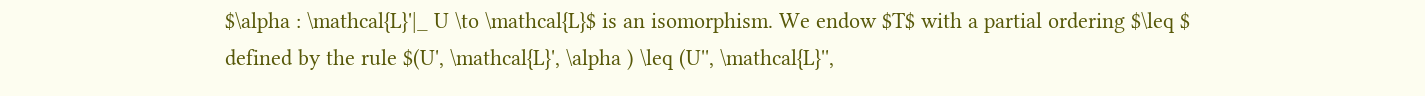$\alpha : \mathcal{L}'|_ U \to \mathcal{L}$ is an isomorphism. We endow $T$ with a partial ordering $\leq $ defined by the rule $(U', \mathcal{L}', \alpha ) \leq (U'', \mathcal{L}'',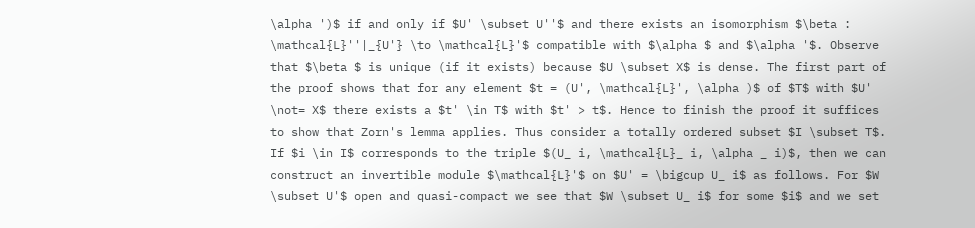\alpha ')$ if and only if $U' \subset U''$ and there exists an isomorphism $\beta : \mathcal{L}''|_{U'} \to \mathcal{L}'$ compatible with $\alpha $ and $\alpha '$. Observe that $\beta $ is unique (if it exists) because $U \subset X$ is dense. The first part of the proof shows that for any element $t = (U', \mathcal{L}', \alpha )$ of $T$ with $U' \not= X$ there exists a $t' \in T$ with $t' > t$. Hence to finish the proof it suffices to show that Zorn's lemma applies. Thus consider a totally ordered subset $I \subset T$. If $i \in I$ corresponds to the triple $(U_ i, \mathcal{L}_ i, \alpha _ i)$, then we can construct an invertible module $\mathcal{L}'$ on $U' = \bigcup U_ i$ as follows. For $W \subset U'$ open and quasi-compact we see that $W \subset U_ i$ for some $i$ and we set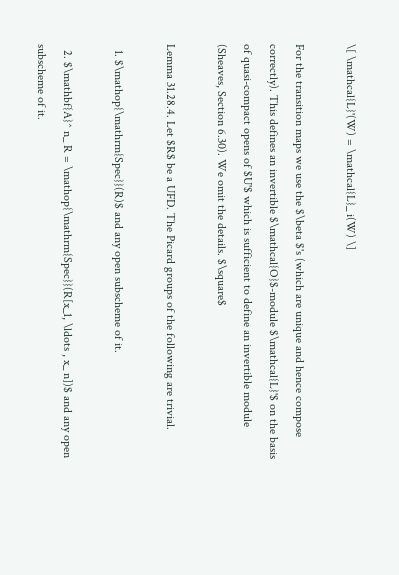\[ \mathcal{L}'(W) = \mathcal{L}_ i(W) \]

For the transition maps we use the $\beta $'s (which are unique and hence compose correctly). This defines an invertible $\mathcal{O}$-module $\mathcal{L}'$ on the basis of quasi-compact opens of $U'$ which is sufficient to define an invertible module (Sheaves, Section 6.30). We omit the details. $\square$

Lemma 31.28.4. Let $R$ be a UFD. The Picard groups of the following are trivial.

  1. $\mathop{\mathrm{Spec}}(R)$ and any open subscheme of it.

  2. $\mathbf{A}^ n_ R = \mathop{\mathrm{Spec}}(R[x_1, \ldots , x_ n])$ and any open subscheme of it.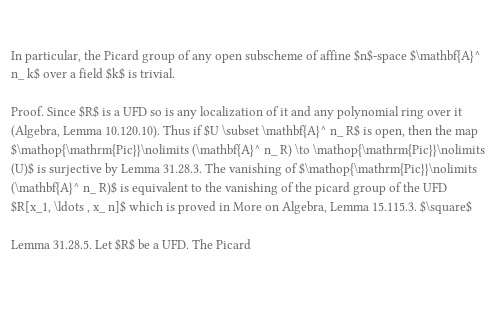In particular, the Picard group of any open subscheme of affine $n$-space $\mathbf{A}^ n_ k$ over a field $k$ is trivial.

Proof. Since $R$ is a UFD so is any localization of it and any polynomial ring over it (Algebra, Lemma 10.120.10). Thus if $U \subset \mathbf{A}^ n_ R$ is open, then the map $\mathop{\mathrm{Pic}}\nolimits (\mathbf{A}^ n_ R) \to \mathop{\mathrm{Pic}}\nolimits (U)$ is surjective by Lemma 31.28.3. The vanishing of $\mathop{\mathrm{Pic}}\nolimits (\mathbf{A}^ n_ R)$ is equivalent to the vanishing of the picard group of the UFD $R[x_1, \ldots , x_ n]$ which is proved in More on Algebra, Lemma 15.115.3. $\square$

Lemma 31.28.5. Let $R$ be a UFD. The Picard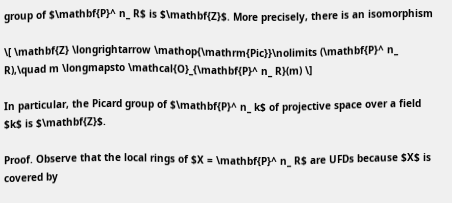group of $\mathbf{P}^ n_ R$ is $\mathbf{Z}$. More precisely, there is an isomorphism

\[ \mathbf{Z} \longrightarrow \mathop{\mathrm{Pic}}\nolimits (\mathbf{P}^ n_ R),\quad m \longmapsto \mathcal{O}_{\mathbf{P}^ n_ R}(m) \]

In particular, the Picard group of $\mathbf{P}^ n_ k$ of projective space over a field $k$ is $\mathbf{Z}$.

Proof. Observe that the local rings of $X = \mathbf{P}^ n_ R$ are UFDs because $X$ is covered by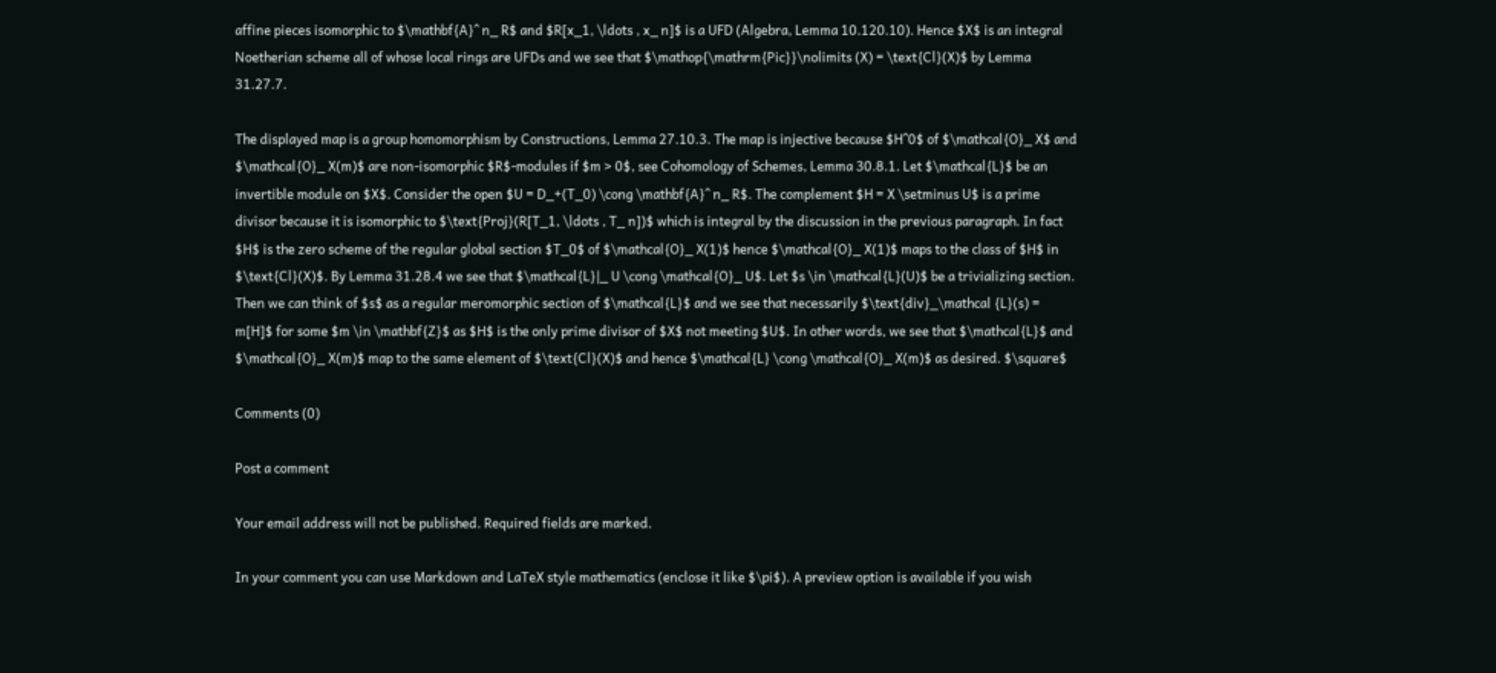affine pieces isomorphic to $\mathbf{A}^ n_ R$ and $R[x_1, \ldots , x_ n]$ is a UFD (Algebra, Lemma 10.120.10). Hence $X$ is an integral Noetherian scheme all of whose local rings are UFDs and we see that $\mathop{\mathrm{Pic}}\nolimits (X) = \text{Cl}(X)$ by Lemma 31.27.7.

The displayed map is a group homomorphism by Constructions, Lemma 27.10.3. The map is injective because $H^0$ of $\mathcal{O}_ X$ and $\mathcal{O}_ X(m)$ are non-isomorphic $R$-modules if $m > 0$, see Cohomology of Schemes, Lemma 30.8.1. Let $\mathcal{L}$ be an invertible module on $X$. Consider the open $U = D_+(T_0) \cong \mathbf{A}^ n_ R$. The complement $H = X \setminus U$ is a prime divisor because it is isomorphic to $\text{Proj}(R[T_1, \ldots , T_ n])$ which is integral by the discussion in the previous paragraph. In fact $H$ is the zero scheme of the regular global section $T_0$ of $\mathcal{O}_ X(1)$ hence $\mathcal{O}_ X(1)$ maps to the class of $H$ in $\text{Cl}(X)$. By Lemma 31.28.4 we see that $\mathcal{L}|_ U \cong \mathcal{O}_ U$. Let $s \in \mathcal{L}(U)$ be a trivializing section. Then we can think of $s$ as a regular meromorphic section of $\mathcal{L}$ and we see that necessarily $\text{div}_\mathcal {L}(s) = m[H]$ for some $m \in \mathbf{Z}$ as $H$ is the only prime divisor of $X$ not meeting $U$. In other words, we see that $\mathcal{L}$ and $\mathcal{O}_ X(m)$ map to the same element of $\text{Cl}(X)$ and hence $\mathcal{L} \cong \mathcal{O}_ X(m)$ as desired. $\square$

Comments (0)

Post a comment

Your email address will not be published. Required fields are marked.

In your comment you can use Markdown and LaTeX style mathematics (enclose it like $\pi$). A preview option is available if you wish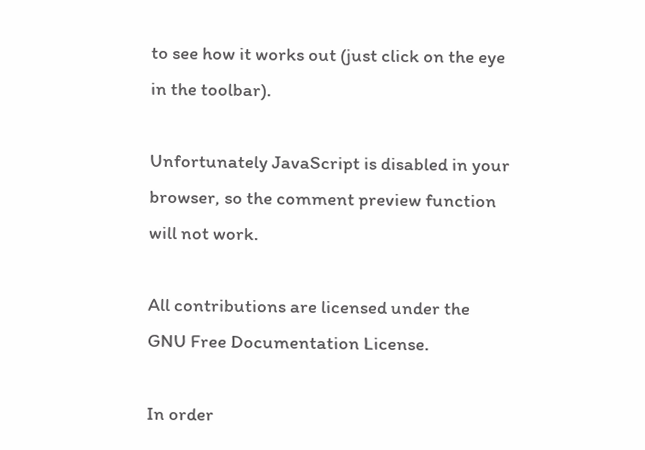to see how it works out (just click on the eye in the toolbar).

Unfortunately JavaScript is disabled in your browser, so the comment preview function will not work.

All contributions are licensed under the GNU Free Documentation License.

In order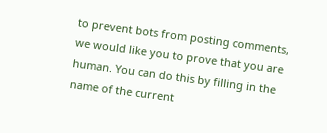to prevent bots from posting comments, we would like you to prove that you are human. You can do this by filling in the name of the current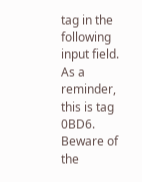tag in the following input field. As a reminder, this is tag 0BD6. Beware of the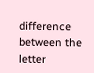difference between the letter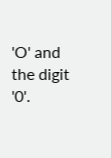'O' and the digit '0'.